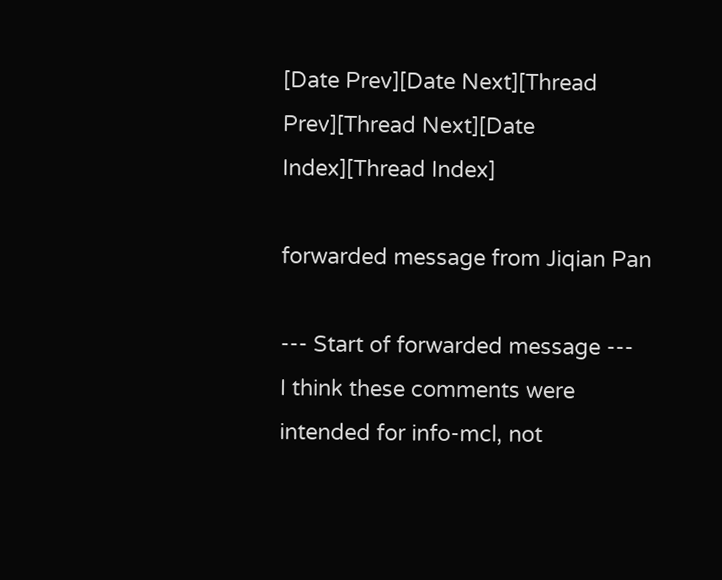[Date Prev][Date Next][Thread Prev][Thread Next][Date Index][Thread Index]

forwarded message from Jiqian Pan

--- Start of forwarded message ---
I think these comments were intended for info-mcl, not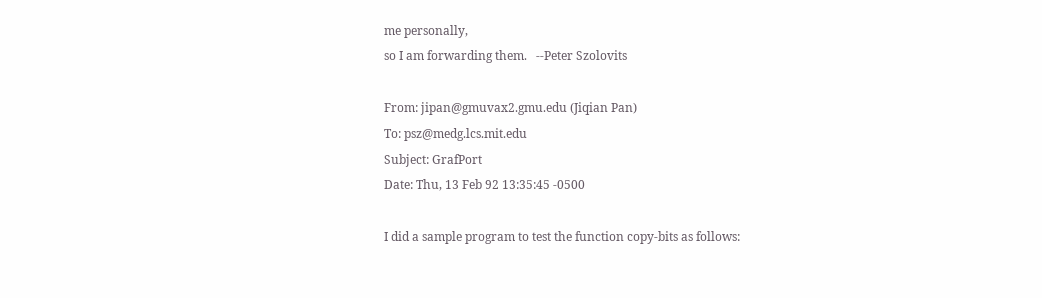me personally,
so I am forwarding them.   --Peter Szolovits

From: jipan@gmuvax2.gmu.edu (Jiqian Pan)
To: psz@medg.lcs.mit.edu
Subject: GrafPort
Date: Thu, 13 Feb 92 13:35:45 -0500

I did a sample program to test the function copy-bits as follows: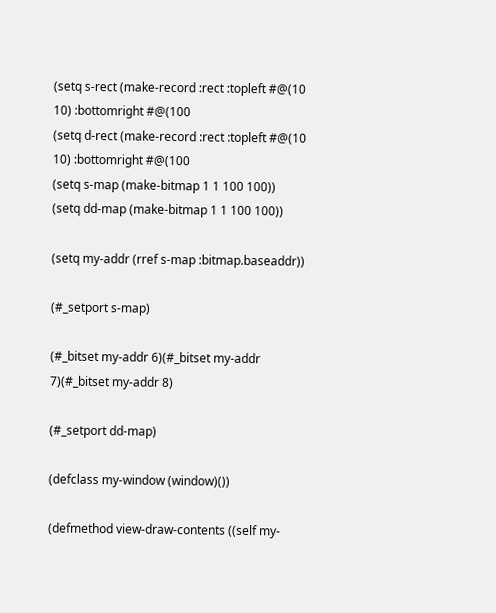(setq s-rect (make-record :rect :topleft #@(10 10) :bottomright #@(100
(setq d-rect (make-record :rect :topleft #@(10 10) :bottomright #@(100
(setq s-map (make-bitmap 1 1 100 100))
(setq dd-map (make-bitmap 1 1 100 100))

(setq my-addr (rref s-map :bitmap.baseaddr))

(#_setport s-map)

(#_bitset my-addr 6)(#_bitset my-addr 7)(#_bitset my-addr 8)

(#_setport dd-map)

(defclass my-window (window)())

(defmethod view-draw-contents ((self my-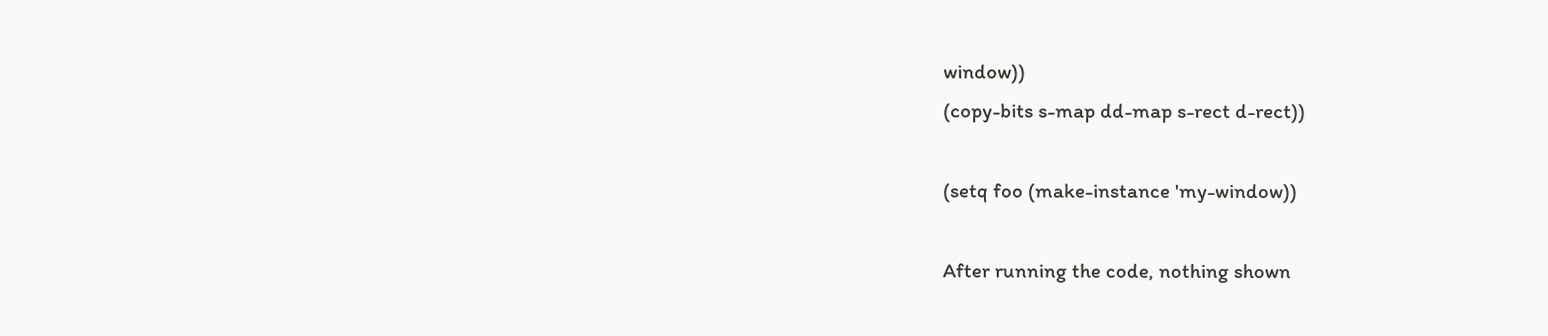window))
(copy-bits s-map dd-map s-rect d-rect))

(setq foo (make-instance 'my-window))

After running the code, nothing shown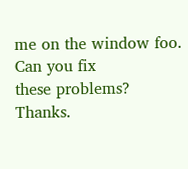me on the window foo.  Can you fix
these problems?  Thanks.